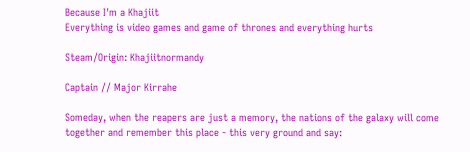Because I'm a Khajiit
Everything is video games and game of thrones and everything hurts

Steam/Origin: Khajiitnormandy

Captain // Major Kirrahe

Someday, when the reapers are just a memory, the nations of the galaxy will come together and remember this place - this very ground and say: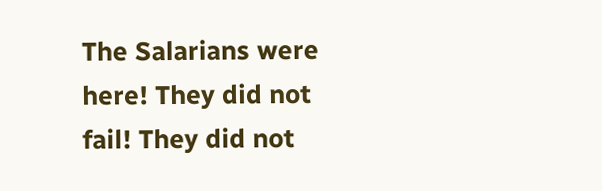The Salarians were here! They did not fail! They did not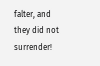falter, and they did not surrender!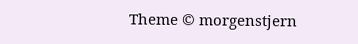Theme © morgenstjern